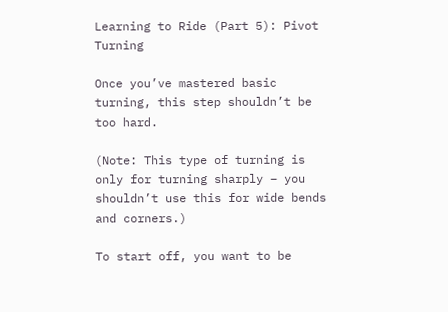Learning to Ride (Part 5): Pivot Turning

Once you’ve mastered basic turning, this step shouldn’t be too hard.

(Note: This type of turning is only for turning sharply – you shouldn’t use this for wide bends and corners.)

To start off, you want to be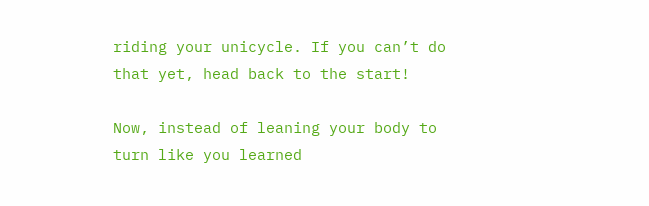riding your unicycle. If you can’t do that yet, head back to the start!

Now, instead of leaning your body to turn like you learned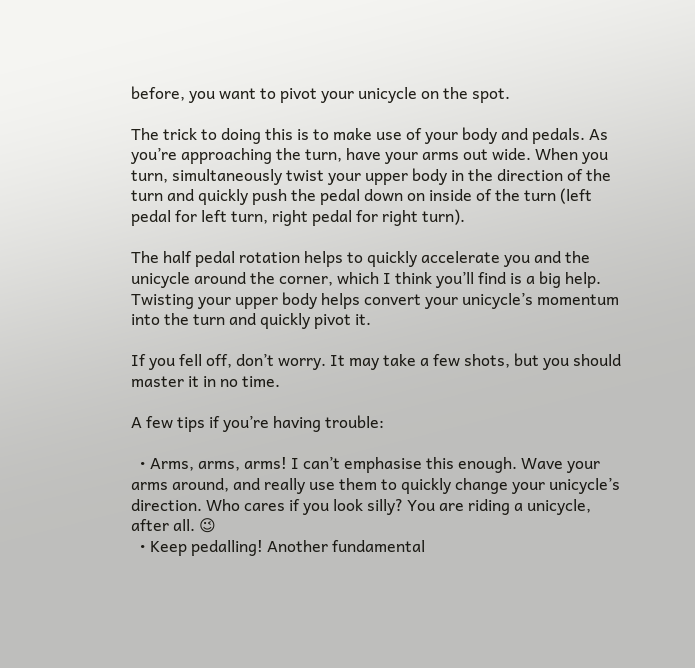before, you want to pivot your unicycle on the spot.

The trick to doing this is to make use of your body and pedals. As you’re approaching the turn, have your arms out wide. When you turn, simultaneously twist your upper body in the direction of the turn and quickly push the pedal down on inside of the turn (left pedal for left turn, right pedal for right turn).

The half pedal rotation helps to quickly accelerate you and the unicycle around the corner, which I think you’ll find is a big help. Twisting your upper body helps convert your unicycle’s momentum into the turn and quickly pivot it.

If you fell off, don’t worry. It may take a few shots, but you should master it in no time.

A few tips if you’re having trouble:

  • Arms, arms, arms! I can’t emphasise this enough. Wave your arms around, and really use them to quickly change your unicycle’s direction. Who cares if you look silly? You are riding a unicycle, after all. 😉
  • Keep pedalling! Another fundamental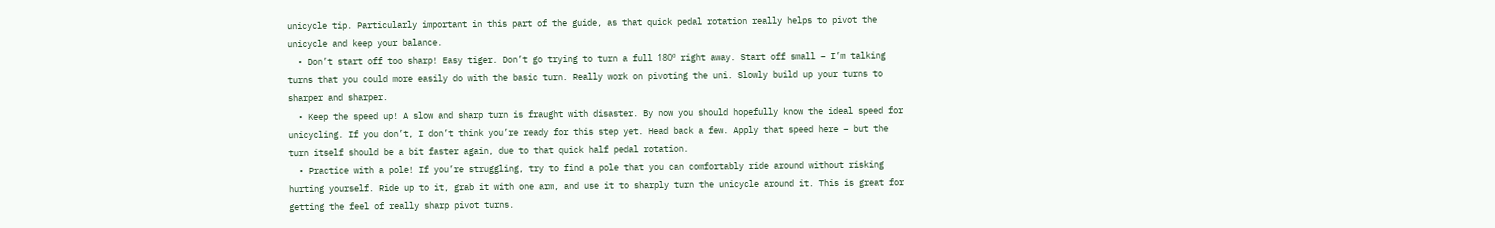unicycle tip. Particularly important in this part of the guide, as that quick pedal rotation really helps to pivot the unicycle and keep your balance.
  • Don’t start off too sharp! Easy tiger. Don’t go trying to turn a full 180º right away. Start off small – I’m talking turns that you could more easily do with the basic turn. Really work on pivoting the uni. Slowly build up your turns to sharper and sharper.
  • Keep the speed up! A slow and sharp turn is fraught with disaster. By now you should hopefully know the ideal speed for unicycling. If you don’t, I don’t think you’re ready for this step yet. Head back a few. Apply that speed here – but the turn itself should be a bit faster again, due to that quick half pedal rotation.
  • Practice with a pole! If you’re struggling, try to find a pole that you can comfortably ride around without risking hurting yourself. Ride up to it, grab it with one arm, and use it to sharply turn the unicycle around it. This is great for getting the feel of really sharp pivot turns.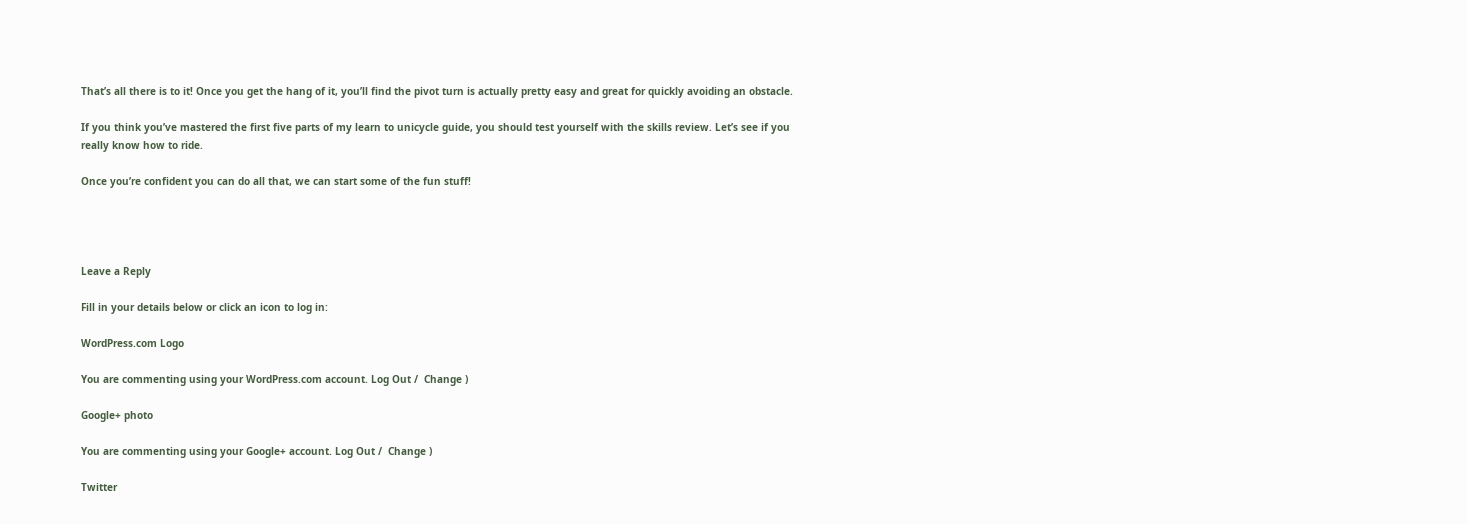That’s all there is to it! Once you get the hang of it, you’ll find the pivot turn is actually pretty easy and great for quickly avoiding an obstacle.

If you think you’ve mastered the first five parts of my learn to unicycle guide, you should test yourself with the skills review. Let’s see if you really know how to ride.

Once you’re confident you can do all that, we can start some of the fun stuff!




Leave a Reply

Fill in your details below or click an icon to log in:

WordPress.com Logo

You are commenting using your WordPress.com account. Log Out /  Change )

Google+ photo

You are commenting using your Google+ account. Log Out /  Change )

Twitter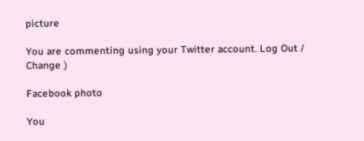picture

You are commenting using your Twitter account. Log Out /  Change )

Facebook photo

You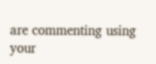are commenting using your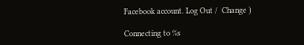Facebook account. Log Out /  Change )

Connecting to %s